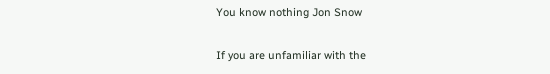You know nothing Jon Snow

If you are unfamiliar with the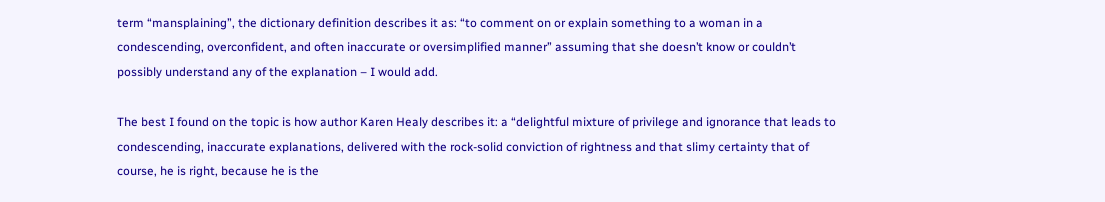term “mansplaining”, the dictionary definition describes it as: “to comment on or explain something to a woman in a condescending, overconfident, and often inaccurate or oversimplified manner” assuming that she doesn’t know or couldn’t possibly understand any of the explanation – I would add.

The best I found on the topic is how author Karen Healy describes it: a “delightful mixture of privilege and ignorance that leads to condescending, inaccurate explanations, delivered with the rock-solid conviction of rightness and that slimy certainty that of course, he is right, because he is the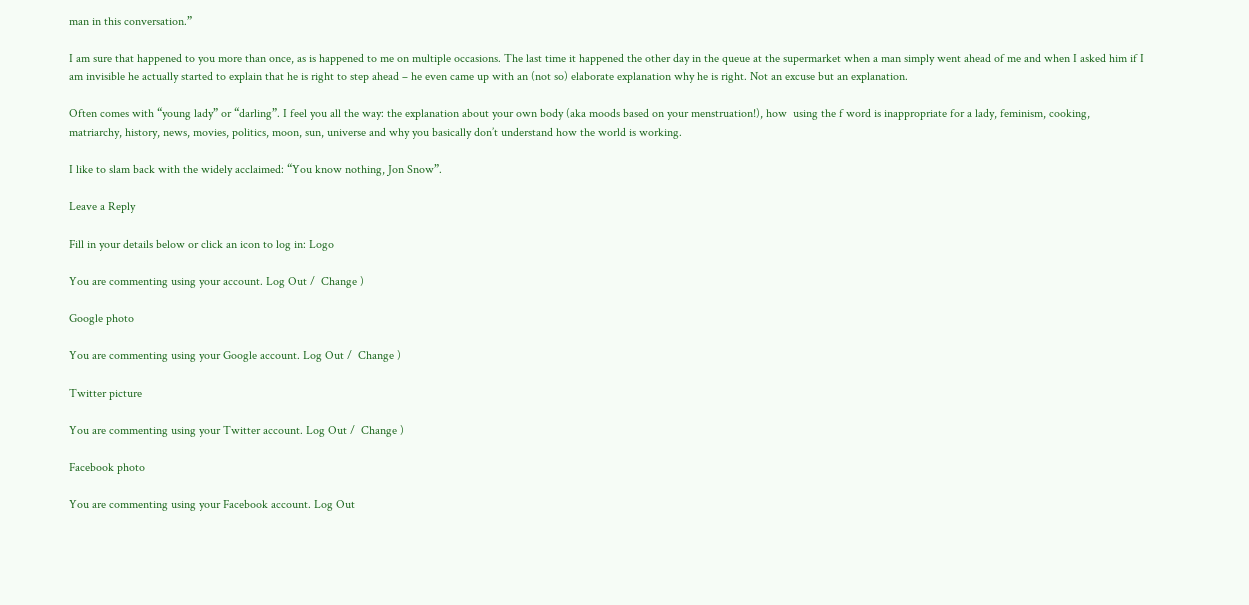man in this conversation.”

I am sure that happened to you more than once, as is happened to me on multiple occasions. The last time it happened the other day in the queue at the supermarket when a man simply went ahead of me and when I asked him if I am invisible he actually started to explain that he is right to step ahead – he even came up with an (not so) elaborate explanation why he is right. Not an excuse but an explanation.

Often comes with “young lady” or “darling”. I feel you all the way: the explanation about your own body (aka moods based on your menstruation!), how  using the f word is inappropriate for a lady, feminism, cooking, matriarchy, history, news, movies, politics, moon, sun, universe and why you basically don’t understand how the world is working.

I like to slam back with the widely acclaimed: “You know nothing, Jon Snow”.

Leave a Reply

Fill in your details below or click an icon to log in: Logo

You are commenting using your account. Log Out /  Change )

Google photo

You are commenting using your Google account. Log Out /  Change )

Twitter picture

You are commenting using your Twitter account. Log Out /  Change )

Facebook photo

You are commenting using your Facebook account. Log Out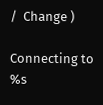/  Change )

Connecting to %s